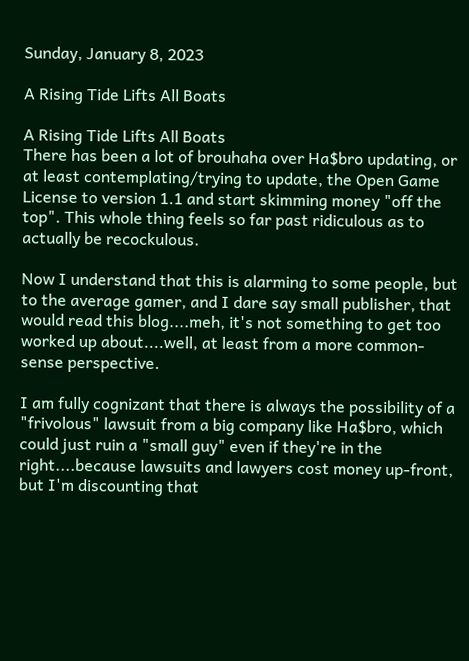Sunday, January 8, 2023

A Rising Tide Lifts All Boats

A Rising Tide Lifts All Boats
There has been a lot of brouhaha over Ha$bro updating, or at least contemplating/trying to update, the Open Game License to version 1.1 and start skimming money "off the top". This whole thing feels so far past ridiculous as to actually be recockulous.

Now I understand that this is alarming to some people, but to the average gamer, and I dare say small publisher, that would read this blog....meh, it's not something to get too worked up about....well, at least from a more common-sense perspective.

I am fully cognizant that there is always the possibility of a "frivolous" lawsuit from a big company like Ha$bro, which could just ruin a "small guy" even if they're in the right....because lawsuits and lawyers cost money up-front, but I'm discounting that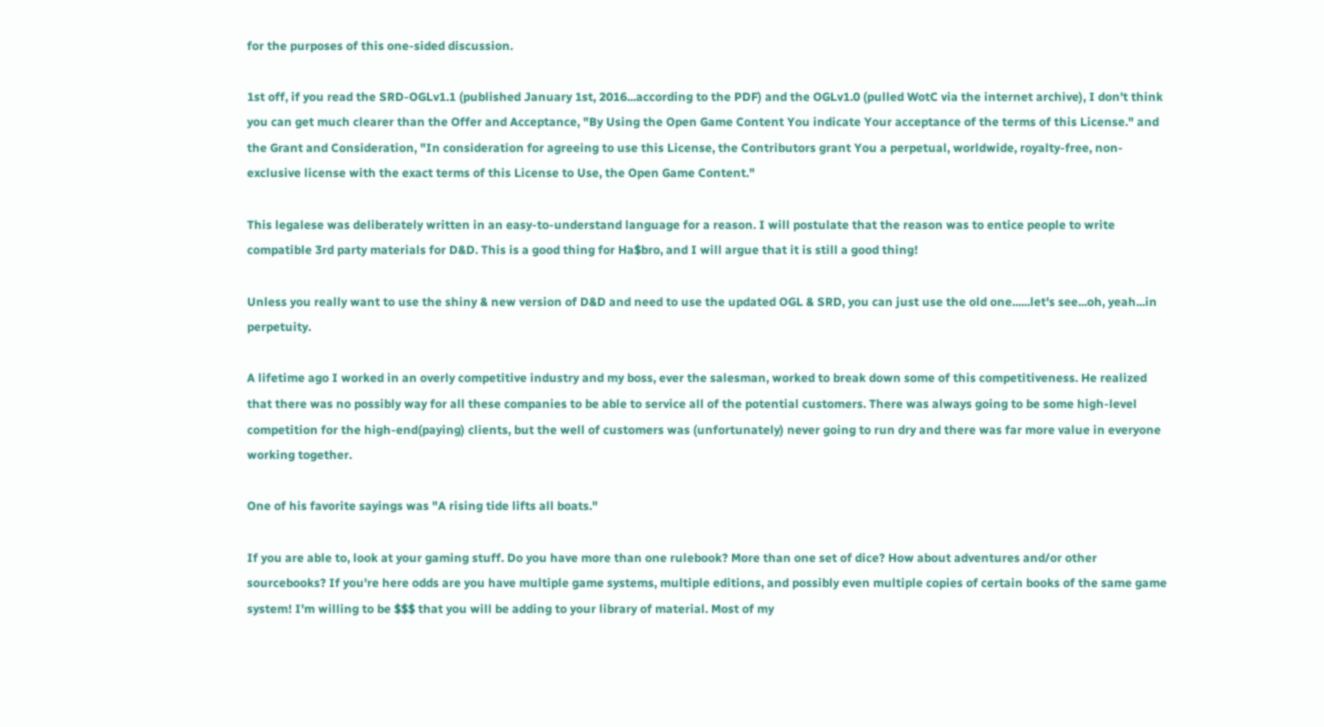for the purposes of this one-sided discussion.

1st off, if you read the SRD-OGLv1.1 (published January 1st, 2016...according to the PDF) and the OGLv1.0 (pulled WotC via the internet archive), I don't think you can get much clearer than the Offer and Acceptance, "By Using the Open Game Content You indicate Your acceptance of the terms of this License." and the Grant and Consideration, "In consideration for agreeing to use this License, the Contributors grant You a perpetual, worldwide, royalty-free, non-exclusive license with the exact terms of this License to Use, the Open Game Content."

This legalese was deliberately written in an easy-to-understand language for a reason. I will postulate that the reason was to entice people to write compatible 3rd party materials for D&D. This is a good thing for Ha$bro, and I will argue that it is still a good thing!

Unless you really want to use the shiny & new version of D&D and need to use the updated OGL & SRD, you can just use the old one......let's see...oh, yeah...in perpetuity.

A lifetime ago I worked in an overly competitive industry and my boss, ever the salesman, worked to break down some of this competitiveness. He realized that there was no possibly way for all these companies to be able to service all of the potential customers. There was always going to be some high-level competition for the high-end(paying) clients, but the well of customers was (unfortunately) never going to run dry and there was far more value in everyone working together.

One of his favorite sayings was "A rising tide lifts all boats."

If you are able to, look at your gaming stuff. Do you have more than one rulebook? More than one set of dice? How about adventures and/or other sourcebooks? If you're here odds are you have multiple game systems, multiple editions, and possibly even multiple copies of certain books of the same game system! I'm willing to be $$$ that you will be adding to your library of material. Most of my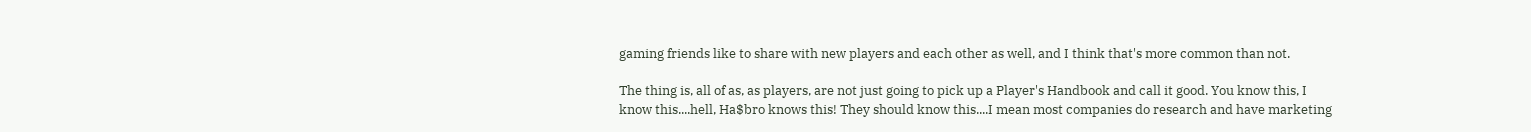gaming friends like to share with new players and each other as well, and I think that's more common than not.

The thing is, all of as, as players, are not just going to pick up a Player's Handbook and call it good. You know this, I know this....hell, Ha$bro knows this! They should know this....I mean most companies do research and have marketing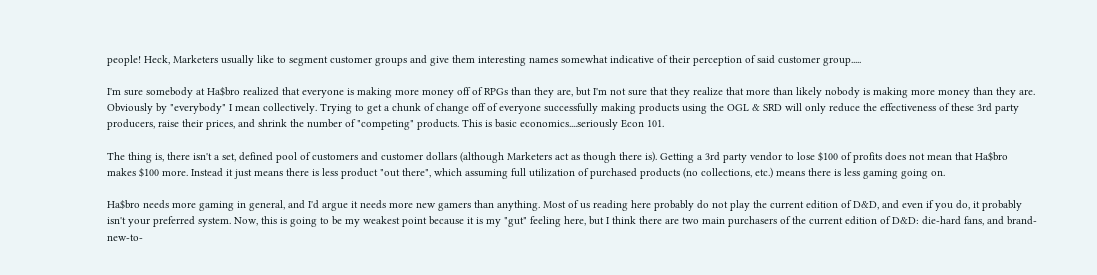people! Heck, Marketers usually like to segment customer groups and give them interesting names somewhat indicative of their perception of said customer group.....

I'm sure somebody at Ha$bro realized that everyone is making more money off of RPGs than they are, but I'm not sure that they realize that more than likely nobody is making more money than they are. Obviously by "everybody" I mean collectively. Trying to get a chunk of change off of everyone successfully making products using the OGL & SRD will only reduce the effectiveness of these 3rd party producers, raise their prices, and shrink the number of "competing" products. This is basic economics....seriously Econ 101.

The thing is, there isn't a set, defined pool of customers and customer dollars (although Marketers act as though there is). Getting a 3rd party vendor to lose $100 of profits does not mean that Ha$bro makes $100 more. Instead it just means there is less product "out there", which assuming full utilization of purchased products (no collections, etc.) means there is less gaming going on.

Ha$bro needs more gaming in general, and I'd argue it needs more new gamers than anything. Most of us reading here probably do not play the current edition of D&D, and even if you do, it probably isn't your preferred system. Now, this is going to be my weakest point because it is my "gut" feeling here, but I think there are two main purchasers of the current edition of D&D: die-hard fans, and brand-new-to-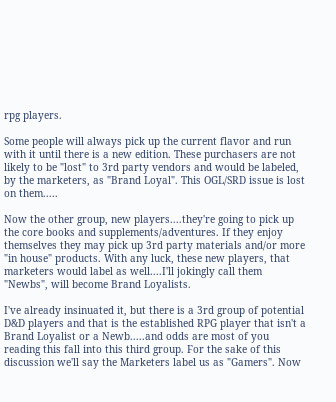rpg players.

Some people will always pick up the current flavor and run with it until there is a new edition. These purchasers are not likely to be "lost" to 3rd party vendors and would be labeled, by the marketers, as "Brand Loyal". This OGL/SRD issue is lost on them.....

Now the other group, new players....they're going to pick up the core books and supplements/adventures. If they enjoy themselves they may pick up 3rd party materials and/or more "in house" products. With any luck, these new players, that marketers would label as well....I'll jokingly call them "Newbs", will become Brand Loyalists.

I've already insinuated it, but there is a 3rd group of potential D&D players and that is the established RPG player that isn't a Brand Loyalist or a Newb.....and odds are most of you reading this fall into this third group. For the sake of this discussion we'll say the Marketers label us as "Gamers". Now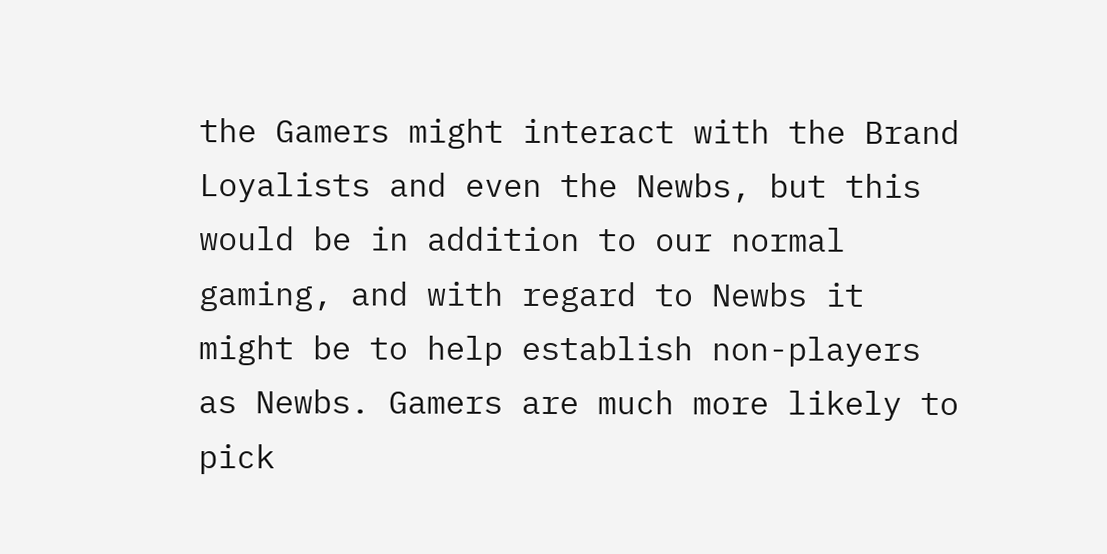the Gamers might interact with the Brand Loyalists and even the Newbs, but this would be in addition to our normal gaming, and with regard to Newbs it might be to help establish non-players as Newbs. Gamers are much more likely to pick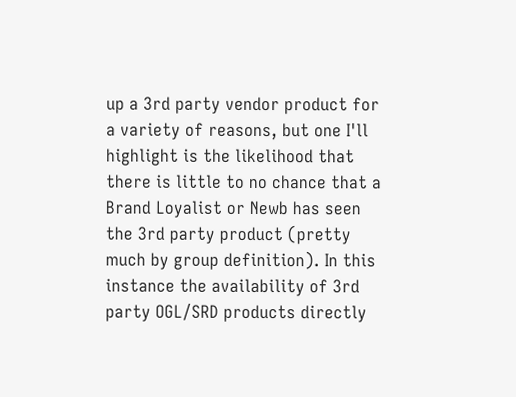up a 3rd party vendor product for a variety of reasons, but one I'll highlight is the likelihood that there is little to no chance that a Brand Loyalist or Newb has seen the 3rd party product (pretty much by group definition). In this instance the availability of 3rd party OGL/SRD products directly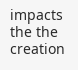impacts the the creation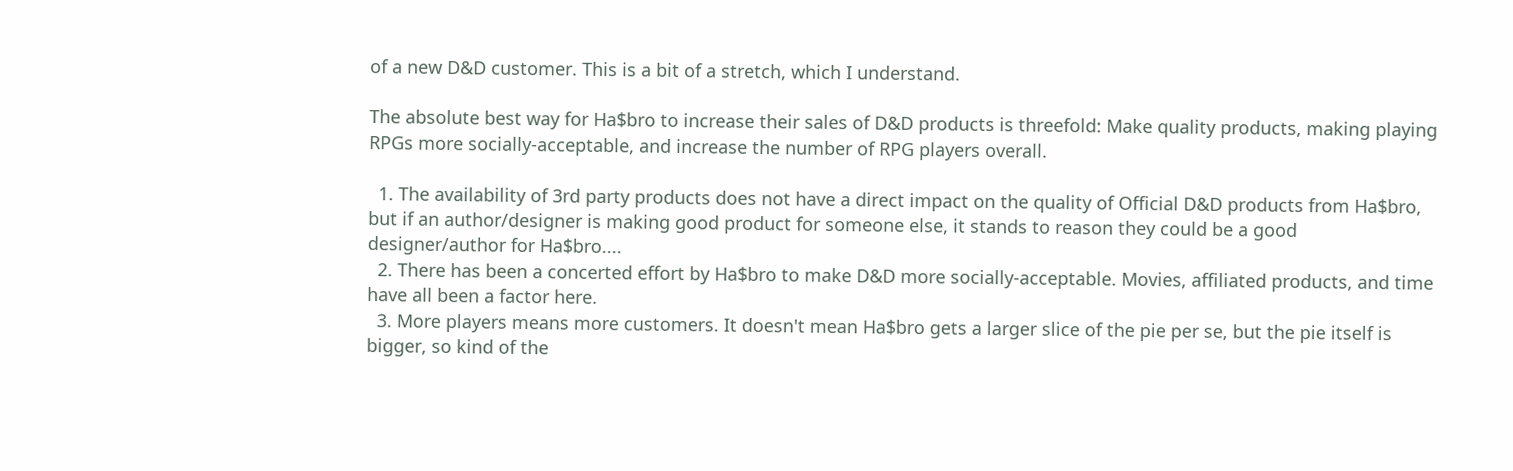of a new D&D customer. This is a bit of a stretch, which I understand.

The absolute best way for Ha$bro to increase their sales of D&D products is threefold: Make quality products, making playing RPGs more socially-acceptable, and increase the number of RPG players overall.

  1. The availability of 3rd party products does not have a direct impact on the quality of Official D&D products from Ha$bro, but if an author/designer is making good product for someone else, it stands to reason they could be a good designer/author for Ha$bro....
  2. There has been a concerted effort by Ha$bro to make D&D more socially-acceptable. Movies, affiliated products, and time have all been a factor here.
  3. More players means more customers. It doesn't mean Ha$bro gets a larger slice of the pie per se, but the pie itself is bigger, so kind of the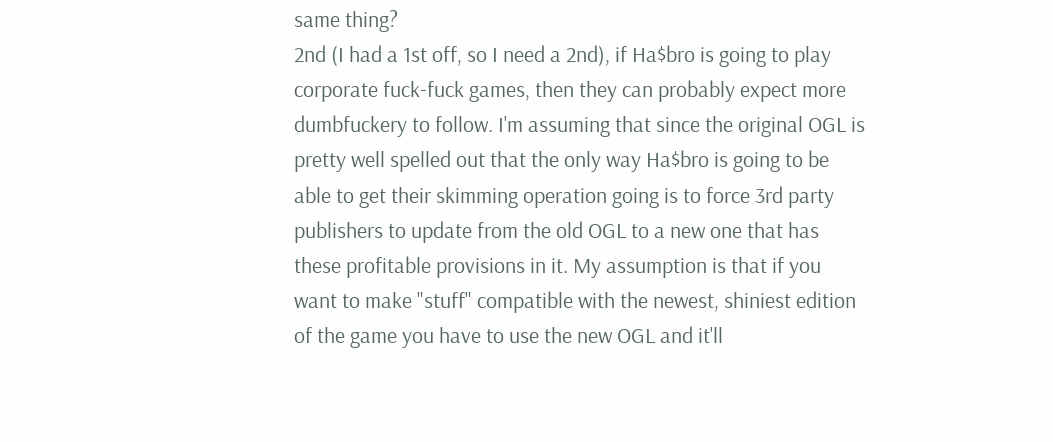same thing?
2nd (I had a 1st off, so I need a 2nd), if Ha$bro is going to play corporate fuck-fuck games, then they can probably expect more dumbfuckery to follow. I'm assuming that since the original OGL is pretty well spelled out that the only way Ha$bro is going to be able to get their skimming operation going is to force 3rd party publishers to update from the old OGL to a new one that has these profitable provisions in it. My assumption is that if you want to make "stuff" compatible with the newest, shiniest edition of the game you have to use the new OGL and it'll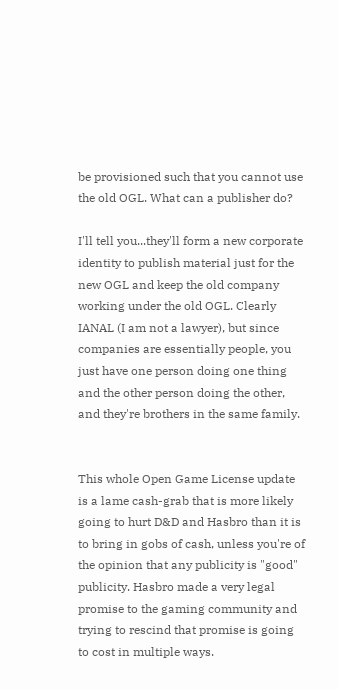be provisioned such that you cannot use the old OGL. What can a publisher do?

I'll tell you...they'll form a new corporate identity to publish material just for the new OGL and keep the old company working under the old OGL. Clearly IANAL (I am not a lawyer), but since companies are essentially people, you just have one person doing one thing and the other person doing the other, and they're brothers in the same family.


This whole Open Game License update is a lame cash-grab that is more likely going to hurt D&D and Hasbro than it is to bring in gobs of cash, unless you're of the opinion that any publicity is "good" publicity. Hasbro made a very legal promise to the gaming community and trying to rescind that promise is going to cost in multiple ways.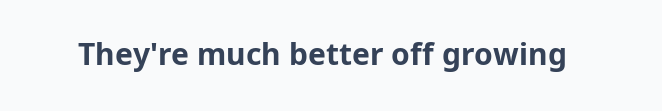They're much better off growing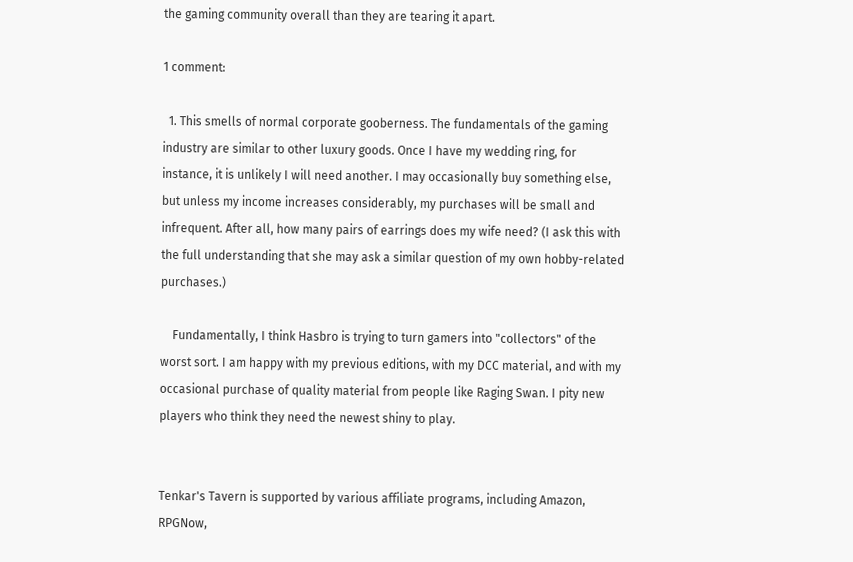the gaming community overall than they are tearing it apart.

1 comment:

  1. This smells of normal corporate gooberness. The fundamentals of the gaming industry are similar to other luxury goods. Once I have my wedding ring, for instance, it is unlikely I will need another. I may occasionally buy something else, but unless my income increases considerably, my purchases will be small and infrequent. After all, how many pairs of earrings does my wife need? (I ask this with the full understanding that she may ask a similar question of my own hobby-related purchases.)

    Fundamentally, I think Hasbro is trying to turn gamers into "collectors" of the worst sort. I am happy with my previous editions, with my DCC material, and with my occasional purchase of quality material from people like Raging Swan. I pity new players who think they need the newest shiny to play.


Tenkar's Tavern is supported by various affiliate programs, including Amazon, RPGNow,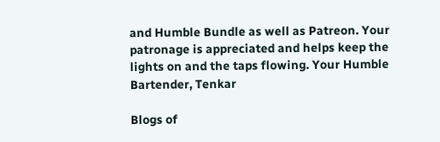and Humble Bundle as well as Patreon. Your patronage is appreciated and helps keep the
lights on and the taps flowing. Your Humble Bartender, Tenkar

Blogs of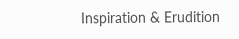Inspiration & Erudition